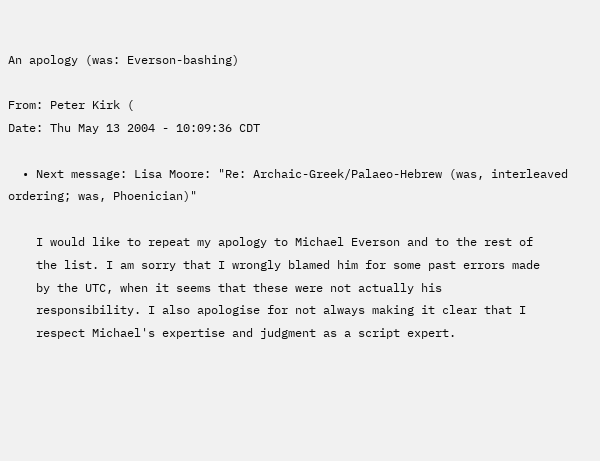An apology (was: Everson-bashing)

From: Peter Kirk (
Date: Thu May 13 2004 - 10:09:36 CDT

  • Next message: Lisa Moore: "Re: Archaic-Greek/Palaeo-Hebrew (was, interleaved ordering; was, Phoenician)"

    I would like to repeat my apology to Michael Everson and to the rest of
    the list. I am sorry that I wrongly blamed him for some past errors made
    by the UTC, when it seems that these were not actually his
    responsibility. I also apologise for not always making it clear that I
    respect Michael's expertise and judgment as a script expert.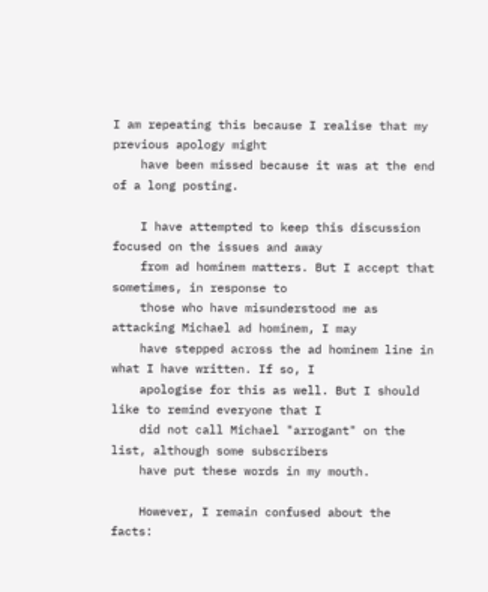I am repeating this because I realise that my previous apology might
    have been missed because it was at the end of a long posting.

    I have attempted to keep this discussion focused on the issues and away
    from ad hominem matters. But I accept that sometimes, in response to
    those who have misunderstood me as attacking Michael ad hominem, I may
    have stepped across the ad hominem line in what I have written. If so, I
    apologise for this as well. But I should like to remind everyone that I
    did not call Michael "arrogant" on the list, although some subscribers
    have put these words in my mouth.

    However, I remain confused about the facts: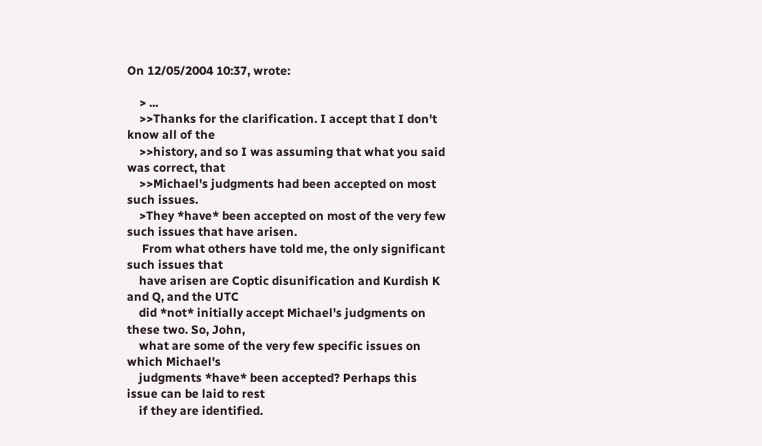On 12/05/2004 10:37, wrote:

    > ...
    >>Thanks for the clarification. I accept that I don't know all of the
    >>history, and so I was assuming that what you said was correct, that
    >>Michael's judgments had been accepted on most such issues.
    >They *have* been accepted on most of the very few such issues that have arisen.
     From what others have told me, the only significant such issues that
    have arisen are Coptic disunification and Kurdish K and Q, and the UTC
    did *not* initially accept Michael's judgments on these two. So, John,
    what are some of the very few specific issues on which Michael's
    judgments *have* been accepted? Perhaps this issue can be laid to rest
    if they are identified.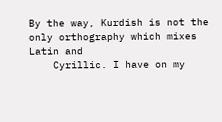By the way, Kurdish is not the only orthography which mixes Latin and
    Cyrillic. I have on my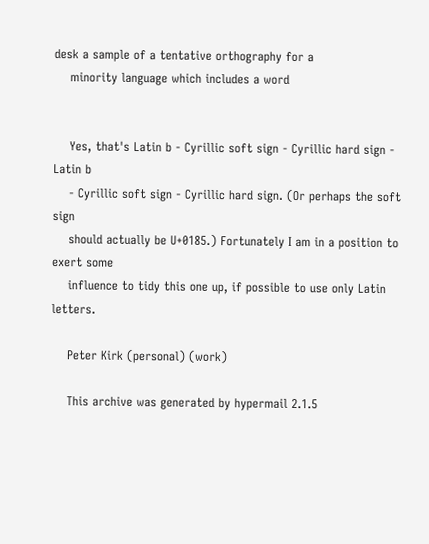desk a sample of a tentative orthography for a
    minority language which includes a word


    Yes, that's Latin b - Cyrillic soft sign - Cyrillic hard sign - Latin b
    - Cyrillic soft sign - Cyrillic hard sign. (Or perhaps the soft sign
    should actually be U+0185.) Fortunately I am in a position to exert some
    influence to tidy this one up, if possible to use only Latin letters.

    Peter Kirk (personal) (work)

    This archive was generated by hypermail 2.1.5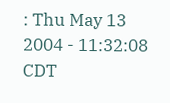: Thu May 13 2004 - 11:32:08 CDT